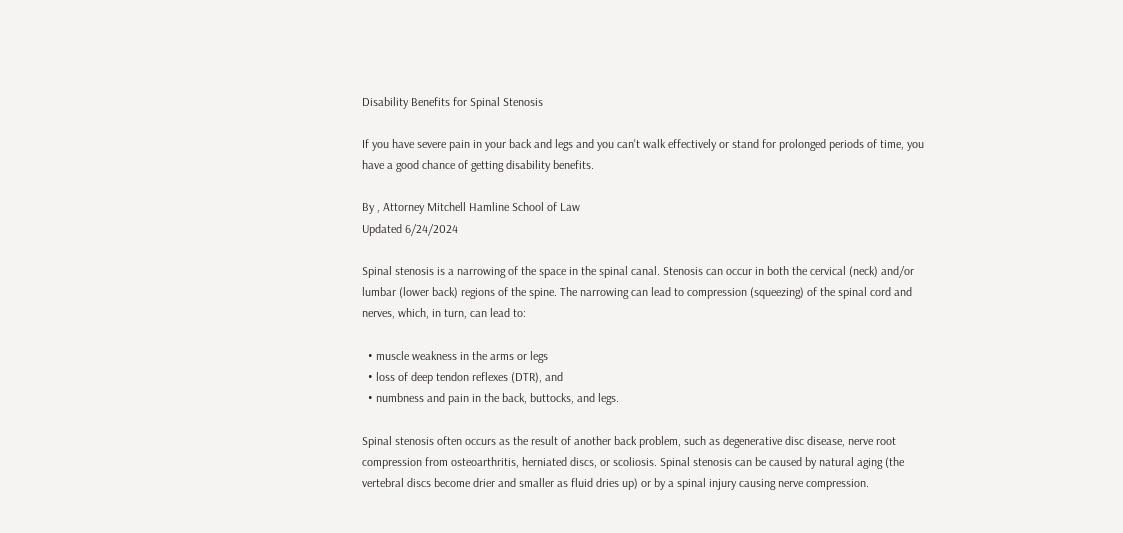Disability Benefits for Spinal Stenosis

If you have severe pain in your back and legs and you can't walk effectively or stand for prolonged periods of time, you have a good chance of getting disability benefits.

By , Attorney Mitchell Hamline School of Law
Updated 6/24/2024

Spinal stenosis is a narrowing of the space in the spinal canal. Stenosis can occur in both the cervical (neck) and/or lumbar (lower back) regions of the spine. The narrowing can lead to compression (squeezing) of the spinal cord and nerves, which, in turn, can lead to:

  • muscle weakness in the arms or legs
  • loss of deep tendon reflexes (DTR), and
  • numbness and pain in the back, buttocks, and legs.

Spinal stenosis often occurs as the result of another back problem, such as degenerative disc disease, nerve root compression from osteoarthritis, herniated discs, or scoliosis. Spinal stenosis can be caused by natural aging (the vertebral discs become drier and smaller as fluid dries up) or by a spinal injury causing nerve compression.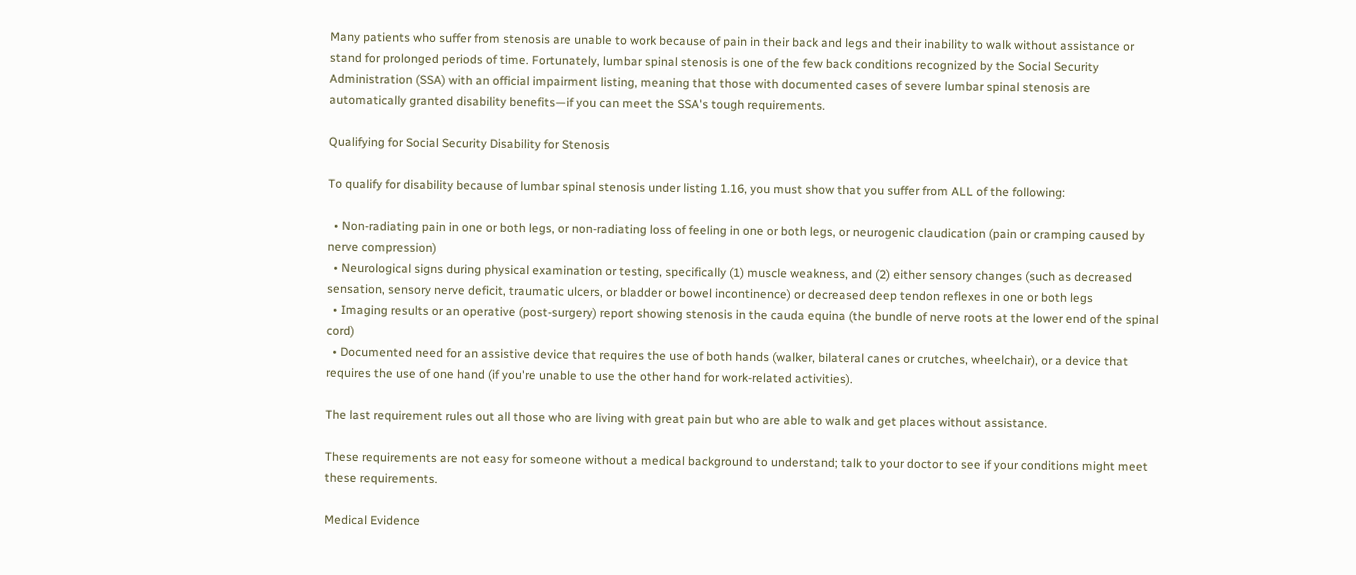Many patients who suffer from stenosis are unable to work because of pain in their back and legs and their inability to walk without assistance or stand for prolonged periods of time. Fortunately, lumbar spinal stenosis is one of the few back conditions recognized by the Social Security Administration (SSA) with an official impairment listing, meaning that those with documented cases of severe lumbar spinal stenosis are automatically granted disability benefits—if you can meet the SSA's tough requirements.

Qualifying for Social Security Disability for Stenosis

To qualify for disability because of lumbar spinal stenosis under listing 1.16, you must show that you suffer from ALL of the following:

  • Non-radiating pain in one or both legs, or non-radiating loss of feeling in one or both legs, or neurogenic claudication (pain or cramping caused by nerve compression)
  • Neurological signs during physical examination or testing, specifically (1) muscle weakness, and (2) either sensory changes (such as decreased sensation, sensory nerve deficit, traumatic ulcers, or bladder or bowel incontinence) or decreased deep tendon reflexes in one or both legs
  • Imaging results or an operative (post-surgery) report showing stenosis in the cauda equina (the bundle of nerve roots at the lower end of the spinal cord)
  • Documented need for an assistive device that requires the use of both hands (walker, bilateral canes or crutches, wheelchair), or a device that requires the use of one hand (if you're unable to use the other hand for work-related activities).

The last requirement rules out all those who are living with great pain but who are able to walk and get places without assistance.

These requirements are not easy for someone without a medical background to understand; talk to your doctor to see if your conditions might meet these requirements.

Medical Evidence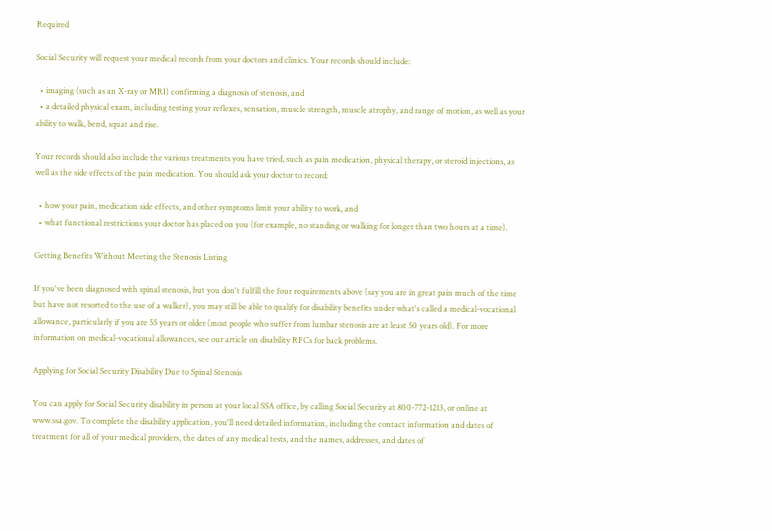Required

Social Security will request your medical records from your doctors and clinics. Your records should include:

  • imaging (such as an X-ray or MRI) confirming a diagnosis of stenosis, and
  • a detailed physical exam, including testing your reflexes, sensation, muscle strength, muscle atrophy, and range of motion, as well as your ability to walk, bend, squat and rise.

Your records should also include the various treatments you have tried, such as pain medication, physical therapy, or steroid injections, as well as the side effects of the pain medication. You should ask your doctor to record:

  • how your pain, medication side effects, and other symptoms limit your ability to work, and
  • what functional restrictions your doctor has placed on you (for example, no standing or walking for longer than two hours at a time).

Getting Benefits Without Meeting the Stenosis Listing

If you've been diagnosed with spinal stenosis, but you don't fulfill the four requirements above (say you are in great pain much of the time but have not resorted to the use of a walker), you may still be able to qualify for disability benefits under what's called a medical-vocational allowance, particularly if you are 55 years or older (most people who suffer from lumbar stenosis are at least 50 years old). For more information on medical-vocational allowances, see our article on disability RFCs for back problems.

Applying for Social Security Disability Due to Spinal Stenosis

You can apply for Social Security disability in person at your local SSA office, by calling Social Security at 800-772-1213, or online at www.ssa.gov. To complete the disability application, you'll need detailed information, including the contact information and dates of treatment for all of your medical providers, the dates of any medical tests, and the names, addresses, and dates of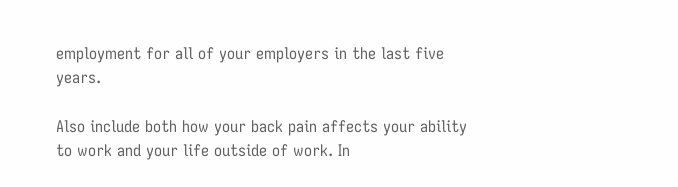employment for all of your employers in the last five years.

Also include both how your back pain affects your ability to work and your life outside of work. In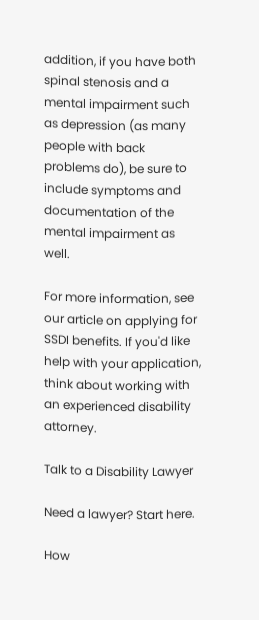addition, if you have both spinal stenosis and a mental impairment such as depression (as many people with back problems do), be sure to include symptoms and documentation of the mental impairment as well.

For more information, see our article on applying for SSDI benefits. If you'd like help with your application, think about working with an experienced disability attorney.

Talk to a Disability Lawyer

Need a lawyer? Start here.

How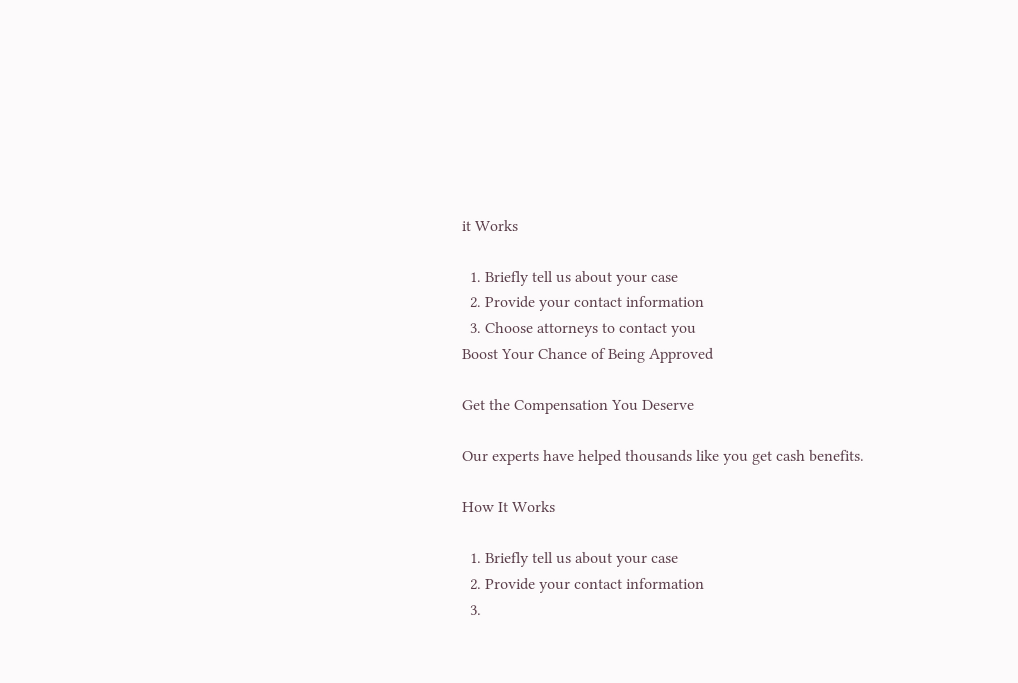it Works

  1. Briefly tell us about your case
  2. Provide your contact information
  3. Choose attorneys to contact you
Boost Your Chance of Being Approved

Get the Compensation You Deserve

Our experts have helped thousands like you get cash benefits.

How It Works

  1. Briefly tell us about your case
  2. Provide your contact information
  3.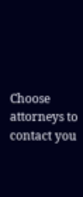Choose attorneys to contact you